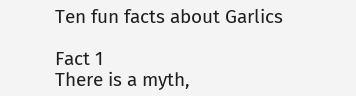Ten fun facts about Garlics

Fact 1
There is a myth,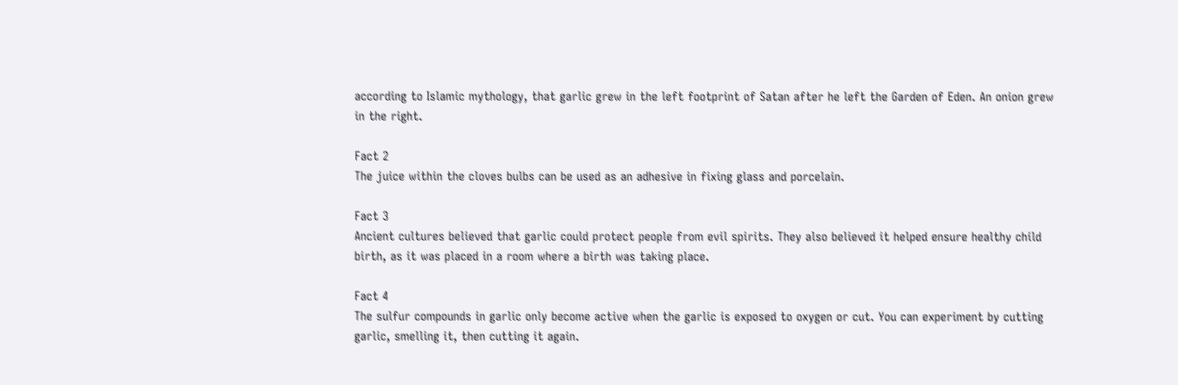according to Islamic mythology, that garlic grew in the left footprint of Satan after he left the Garden of Eden. An onion grew in the right.

Fact 2
The juice within the cloves bulbs can be used as an adhesive in fixing glass and porcelain.

Fact 3
Ancient cultures believed that garlic could protect people from evil spirits. They also believed it helped ensure healthy child birth, as it was placed in a room where a birth was taking place.

Fact 4
The sulfur compounds in garlic only become active when the garlic is exposed to oxygen or cut. You can experiment by cutting garlic, smelling it, then cutting it again.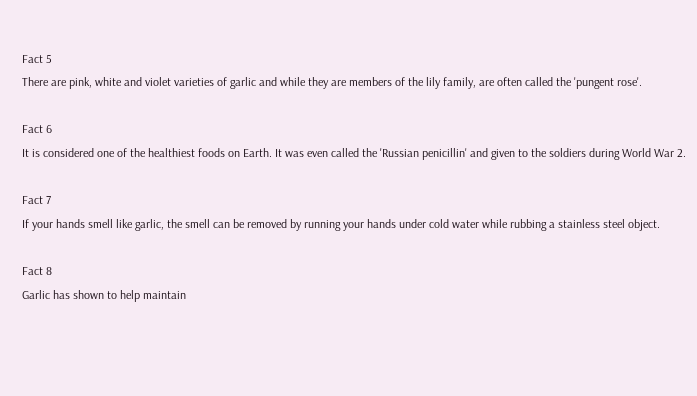Fact 5
There are pink, white and violet varieties of garlic and while they are members of the lily family, are often called the 'pungent rose'.

Fact 6
It is considered one of the healthiest foods on Earth. It was even called the 'Russian penicillin' and given to the soldiers during World War 2.

Fact 7
If your hands smell like garlic, the smell can be removed by running your hands under cold water while rubbing a stainless steel object.

Fact 8
Garlic has shown to help maintain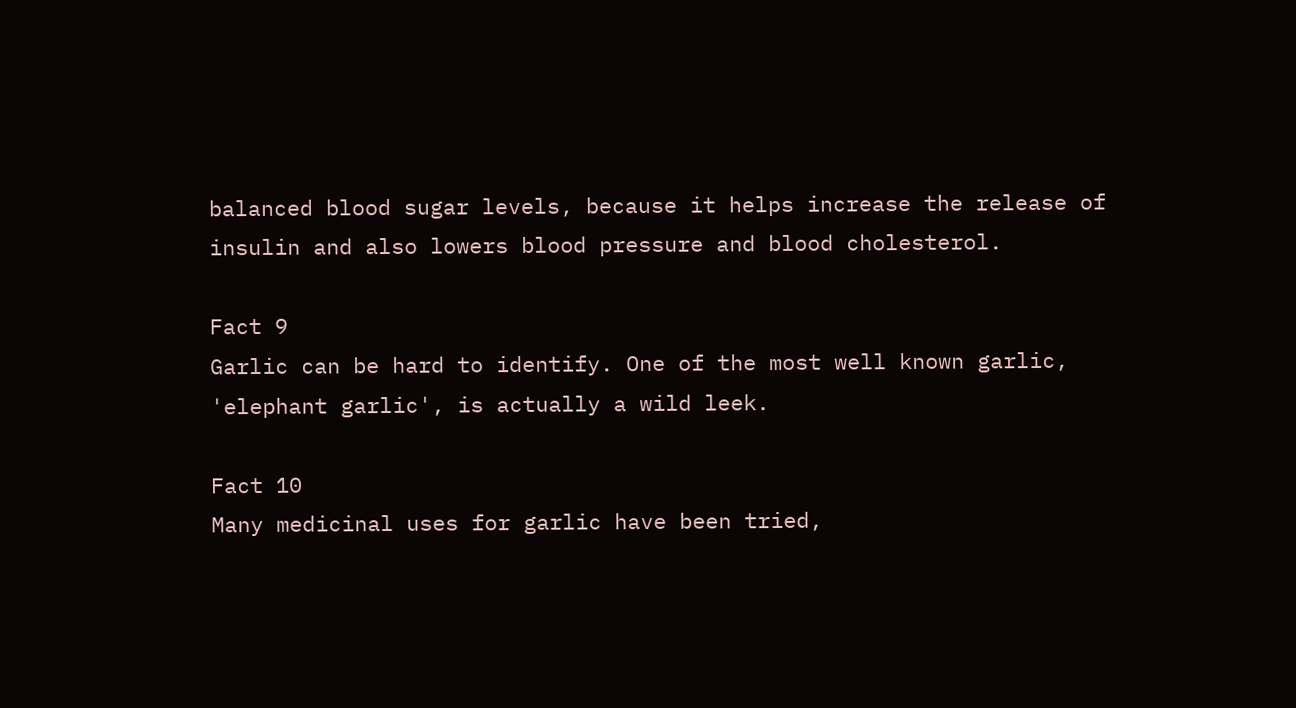balanced blood sugar levels, because it helps increase the release of insulin and also lowers blood pressure and blood cholesterol.

Fact 9
Garlic can be hard to identify. One of the most well known garlic, 'elephant garlic', is actually a wild leek.

Fact 10
Many medicinal uses for garlic have been tried,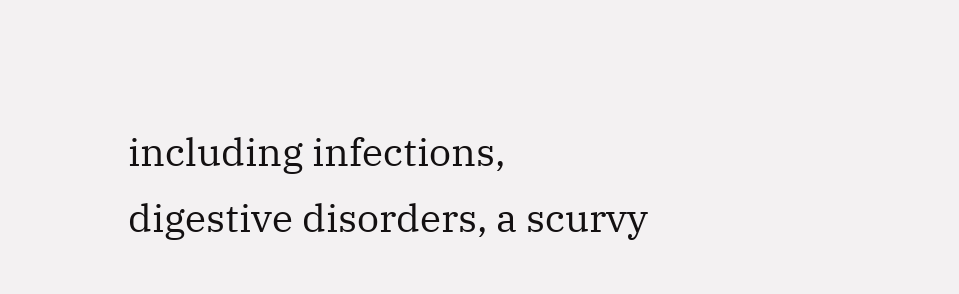including infections, digestive disorders, a scurvy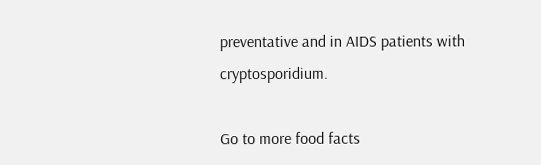preventative and in AIDS patients with cryptosporidium.

Go to more food facts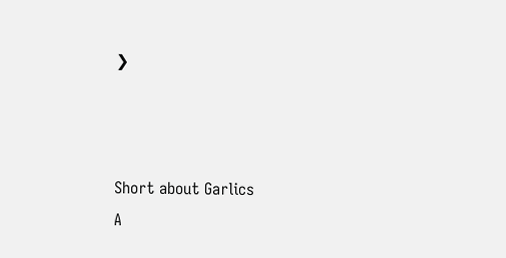❯



Short about Garlics
A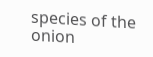species of the onion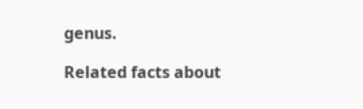genus.

Related facts about